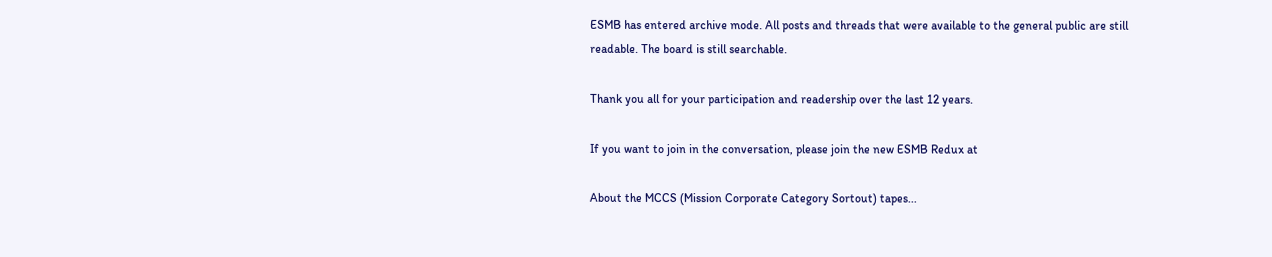ESMB has entered archive mode. All posts and threads that were available to the general public are still readable. The board is still searchable.

Thank you all for your participation and readership over the last 12 years.

If you want to join in the conversation, please join the new ESMB Redux at

About the MCCS (Mission Corporate Category Sortout) tapes...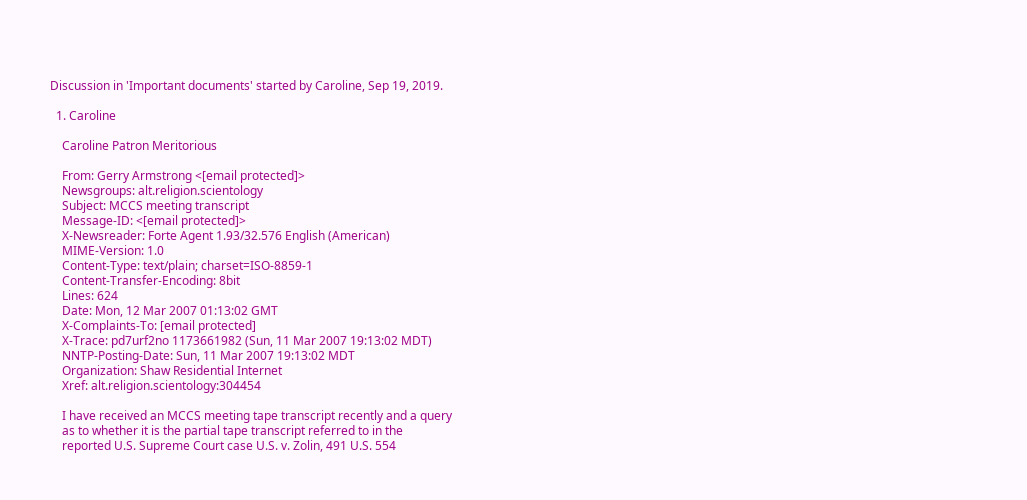Discussion in 'Important documents' started by Caroline, Sep 19, 2019.

  1. Caroline

    Caroline Patron Meritorious

    From: Gerry Armstrong <[email protected]>
    Newsgroups: alt.religion.scientology
    Subject: MCCS meeting transcript
    Message-ID: <[email protected]>
    X-Newsreader: Forte Agent 1.93/32.576 English (American)
    MIME-Version: 1.0
    Content-Type: text/plain; charset=ISO-8859-1
    Content-Transfer-Encoding: 8bit
    Lines: 624
    Date: Mon, 12 Mar 2007 01:13:02 GMT
    X-Complaints-To: [email protected]
    X-Trace: pd7urf2no 1173661982 (Sun, 11 Mar 2007 19:13:02 MDT)
    NNTP-Posting-Date: Sun, 11 Mar 2007 19:13:02 MDT
    Organization: Shaw Residential Internet
    Xref: alt.religion.scientology:304454

    I have received an MCCS meeting tape transcript recently and a query
    as to whether it is the partial tape transcript referred to in the
    reported U.S. Supreme Court case U.S. v. Zolin, 491 U.S. 554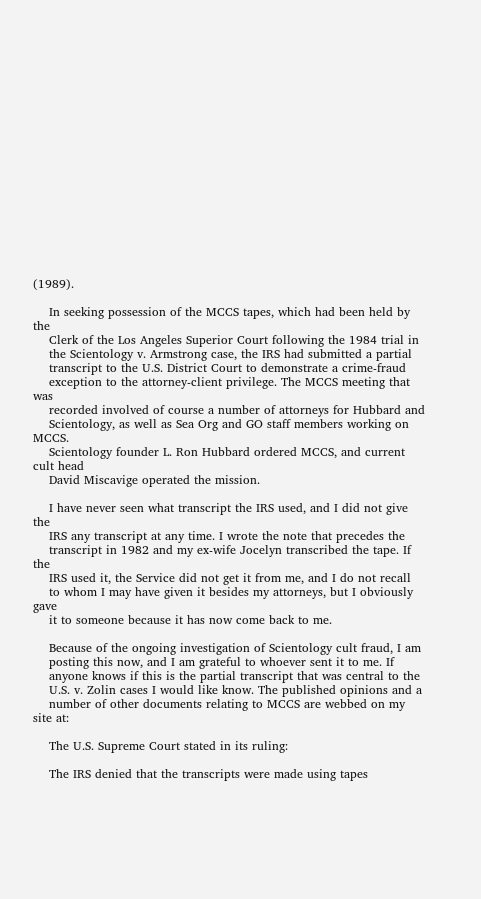(1989).

    In seeking possession of the MCCS tapes, which had been held by the
    Clerk of the Los Angeles Superior Court following the 1984 trial in
    the Scientology v. Armstrong case, the IRS had submitted a partial
    transcript to the U.S. District Court to demonstrate a crime-fraud
    exception to the attorney-client privilege. The MCCS meeting that was
    recorded involved of course a number of attorneys for Hubbard and
    Scientology, as well as Sea Org and GO staff members working on MCCS.
    Scientology founder L. Ron Hubbard ordered MCCS, and current cult head
    David Miscavige operated the mission.

    I have never seen what transcript the IRS used, and I did not give the
    IRS any transcript at any time. I wrote the note that precedes the
    transcript in 1982 and my ex-wife Jocelyn transcribed the tape. If the
    IRS used it, the Service did not get it from me, and I do not recall
    to whom I may have given it besides my attorneys, but I obviously gave
    it to someone because it has now come back to me.

    Because of the ongoing investigation of Scientology cult fraud, I am
    posting this now, and I am grateful to whoever sent it to me. If
    anyone knows if this is the partial transcript that was central to the
    U.S. v. Zolin cases I would like know. The published opinions and a
    number of other documents relating to MCCS are webbed on my site at:

    The U.S. Supreme Court stated in its ruling:

    The IRS denied that the transcripts were made using tapes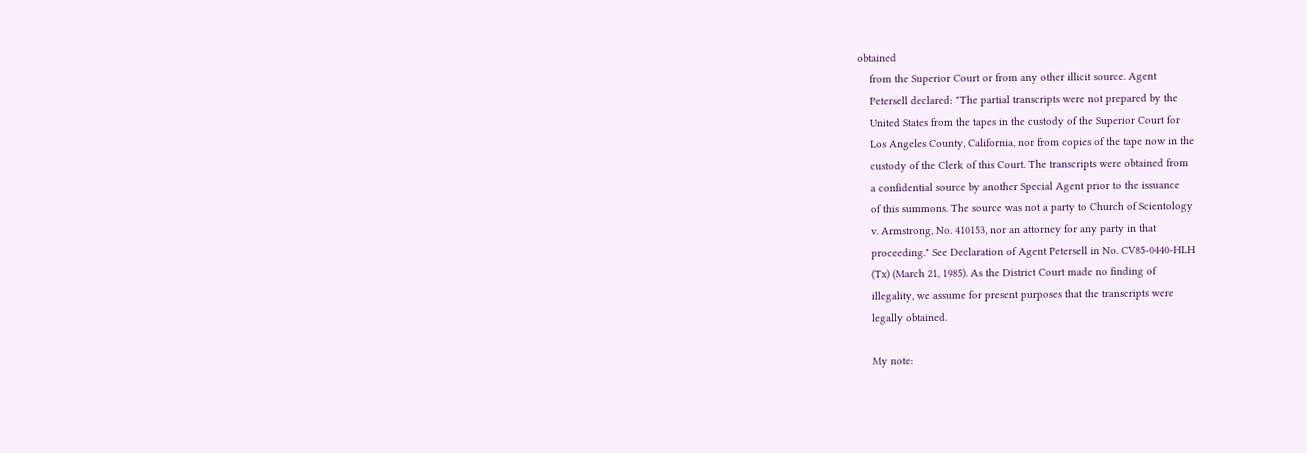obtained
    from the Superior Court or from any other illicit source. Agent
    Petersell declared: "The partial transcripts were not prepared by the
    United States from the tapes in the custody of the Superior Court for
    Los Angeles County, California, nor from copies of the tape now in the
    custody of the Clerk of this Court. The transcripts were obtained from
    a confidential source by another Special Agent prior to the issuance
    of this summons. The source was not a party to Church of Scientology
    v. Armstrong, No. 410153, nor an attorney for any party in that
    proceeding." See Declaration of Agent Petersell in No. CV85-0440-HLH
    (Tx) (March 21, 1985). As the District Court made no finding of
    illegality, we assume for present purposes that the transcripts were
    legally obtained.

    My note: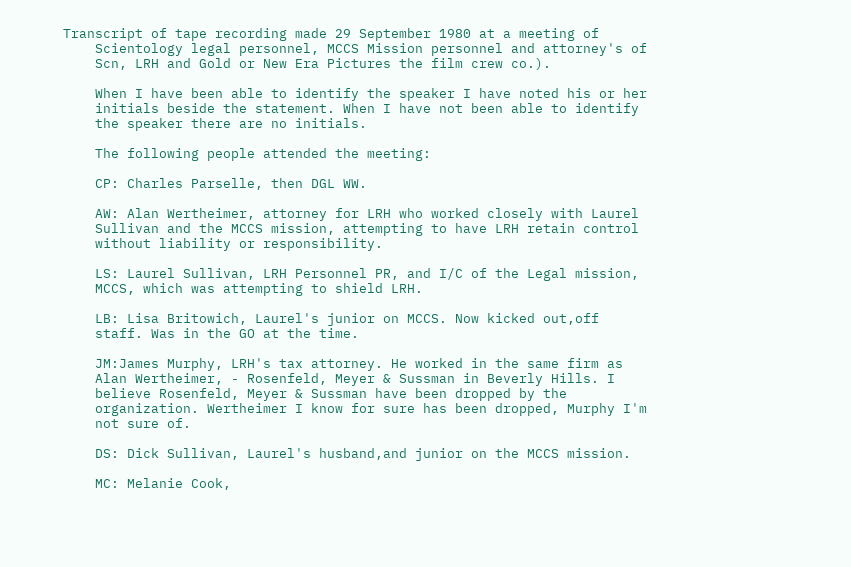Transcript of tape recording made 29 September 1980 at a meeting of
    Scientology legal personnel, MCCS Mission personnel and attorney's of
    Scn, LRH and Gold or New Era Pictures the film crew co.).

    When I have been able to identify the speaker I have noted his or her
    initials beside the statement. When I have not been able to identify
    the speaker there are no initials.

    The following people attended the meeting:

    CP: Charles Parselle, then DGL WW.

    AW: Alan Wertheimer, attorney for LRH who worked closely with Laurel
    Sullivan and the MCCS mission, attempting to have LRH retain control
    without liability or responsibility.

    LS: Laurel Sullivan, LRH Personnel PR, and I/C of the Legal mission,
    MCCS, which was attempting to shield LRH.

    LB: Lisa Britowich, Laurel's junior on MCCS. Now kicked out,off
    staff. Was in the GO at the time.

    JM:James Murphy, LRH's tax attorney. He worked in the same firm as
    Alan Wertheimer, - Rosenfeld, Meyer & Sussman in Beverly Hills. I
    believe Rosenfeld, Meyer & Sussman have been dropped by the
    organization. Wertheimer I know for sure has been dropped, Murphy I'm
    not sure of.

    DS: Dick Sullivan, Laurel's husband,and junior on the MCCS mission.

    MC: Melanie Cook,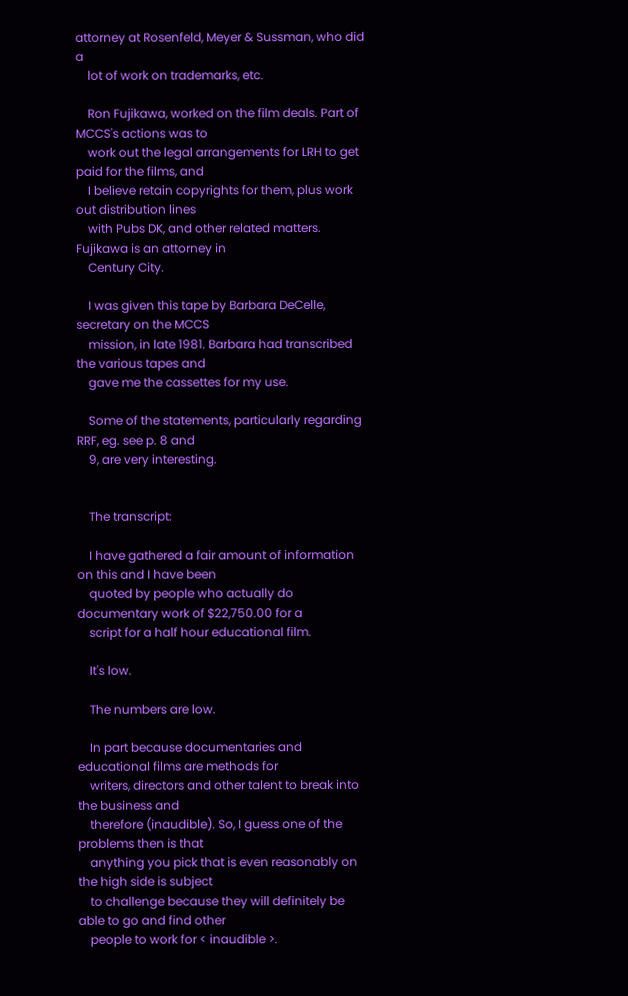attorney at Rosenfeld, Meyer & Sussman, who did a
    lot of work on trademarks, etc.

    Ron Fujikawa, worked on the film deals. Part of MCCS's actions was to
    work out the legal arrangements for LRH to get paid for the films, and
    I believe retain copyrights for them, plus work out distribution lines
    with Pubs DK, and other related matters. Fujikawa is an attorney in
    Century City.

    I was given this tape by Barbara DeCelle, secretary on the MCCS
    mission, in late 1981. Barbara had transcribed the various tapes and
    gave me the cassettes for my use.

    Some of the statements, particularly regarding RRF, eg. see p. 8 and
    9, are very interesting.


    The transcript:

    I have gathered a fair amount of information on this and I have been
    quoted by people who actually do documentary work of $22,750.00 for a
    script for a half hour educational film.

    It's low.

    The numbers are low.

    In part because documentaries and educational films are methods for
    writers, directors and other talent to break into the business and
    therefore (inaudible). So, I guess one of the problems then is that
    anything you pick that is even reasonably on the high side is subject
    to challenge because they will definitely be able to go and find other
    people to work for < inaudible >.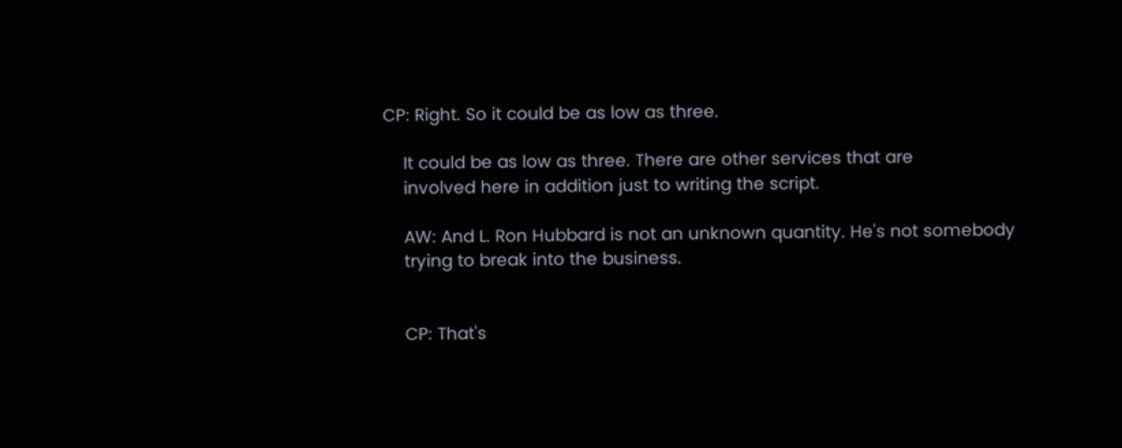CP: Right. So it could be as low as three.

    It could be as low as three. There are other services that are
    involved here in addition just to writing the script.

    AW: And L. Ron Hubbard is not an unknown quantity. He's not somebody
    trying to break into the business.


    CP: That's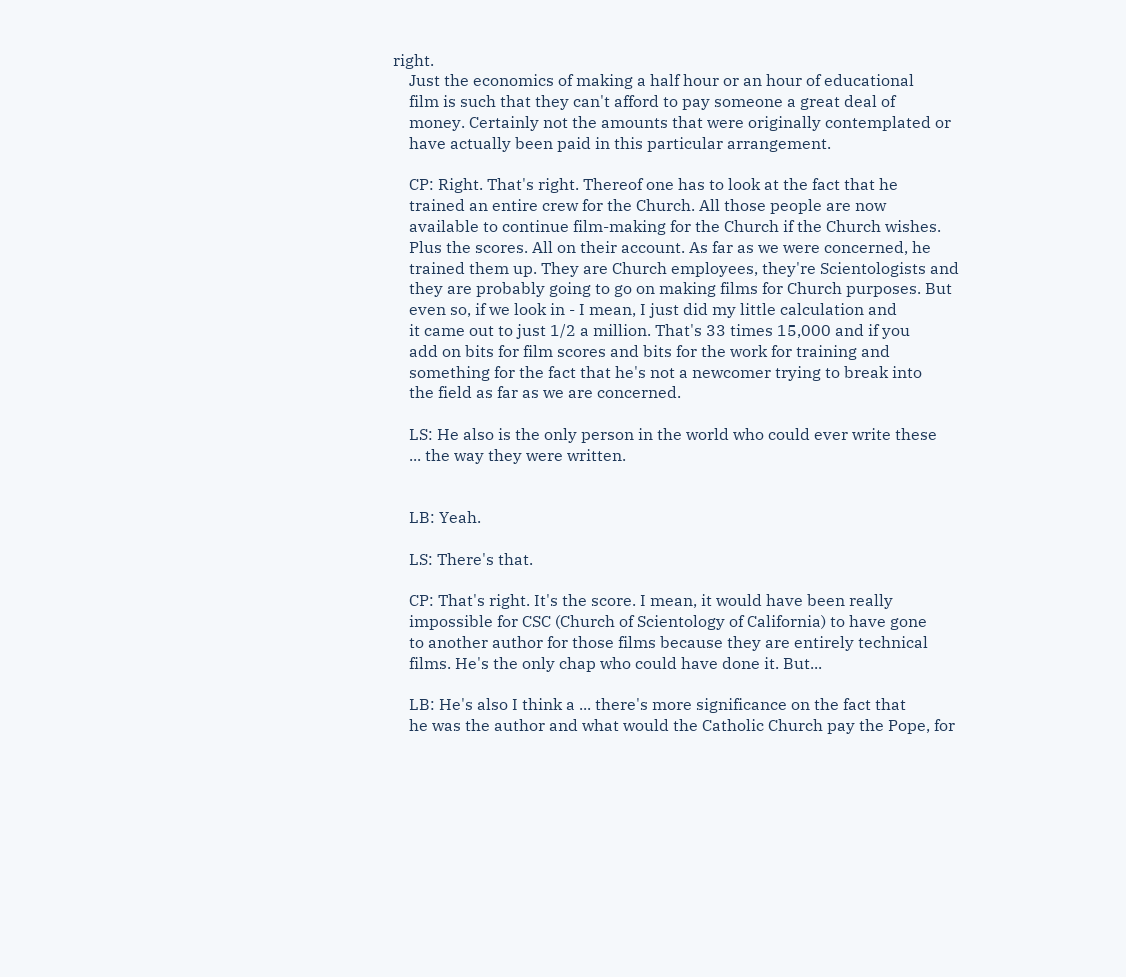right.
    Just the economics of making a half hour or an hour of educational
    film is such that they can't afford to pay someone a great deal of
    money. Certainly not the amounts that were originally contemplated or
    have actually been paid in this particular arrangement.

    CP: Right. That's right. Thereof one has to look at the fact that he
    trained an entire crew for the Church. All those people are now
    available to continue film-making for the Church if the Church wishes.
    Plus the scores. All on their account. As far as we were concerned, he
    trained them up. They are Church employees, they're Scientologists and
    they are probably going to go on making films for Church purposes. But
    even so, if we look in - I mean, I just did my little calculation and
    it came out to just 1/2 a million. That's 33 times 15,000 and if you
    add on bits for film scores and bits for the work for training and
    something for the fact that he's not a newcomer trying to break into
    the field as far as we are concerned.

    LS: He also is the only person in the world who could ever write these
    ... the way they were written.


    LB: Yeah.

    LS: There's that.

    CP: That's right. It's the score. I mean, it would have been really
    impossible for CSC (Church of Scientology of California) to have gone
    to another author for those films because they are entirely technical
    films. He's the only chap who could have done it. But...

    LB: He's also I think a ... there's more significance on the fact that
    he was the author and what would the Catholic Church pay the Pope, for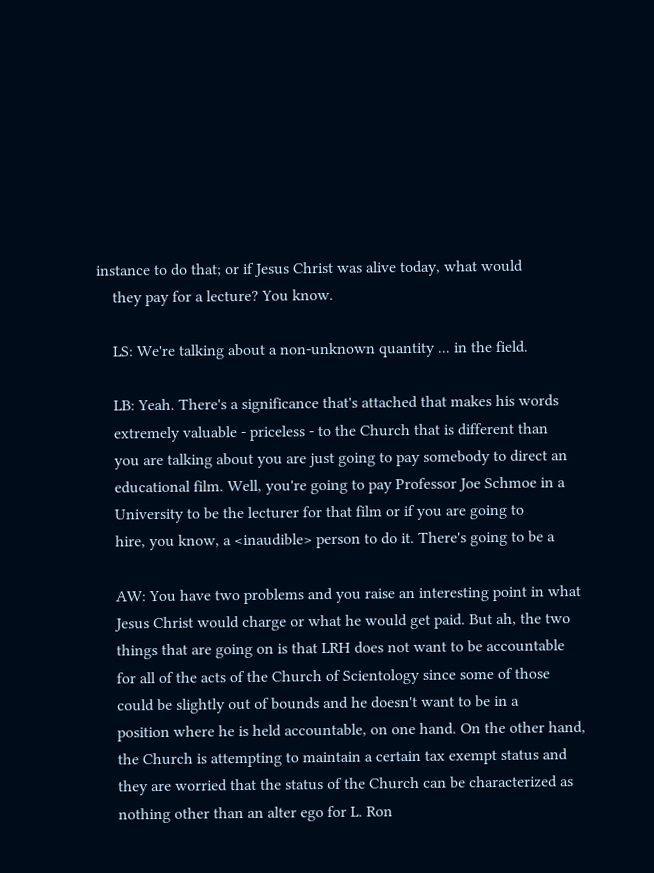instance to do that; or if Jesus Christ was alive today, what would
    they pay for a lecture? You know.

    LS: We're talking about a non-unknown quantity ... in the field.

    LB: Yeah. There's a significance that's attached that makes his words
    extremely valuable - priceless - to the Church that is different than
    you are talking about you are just going to pay somebody to direct an
    educational film. Well, you're going to pay Professor Joe Schmoe in a
    University to be the lecturer for that film or if you are going to
    hire, you know, a <inaudible> person to do it. There's going to be a

    AW: You have two problems and you raise an interesting point in what
    Jesus Christ would charge or what he would get paid. But ah, the two
    things that are going on is that LRH does not want to be accountable
    for all of the acts of the Church of Scientology since some of those
    could be slightly out of bounds and he doesn't want to be in a
    position where he is held accountable, on one hand. On the other hand,
    the Church is attempting to maintain a certain tax exempt status and
    they are worried that the status of the Church can be characterized as
    nothing other than an alter ego for L. Ron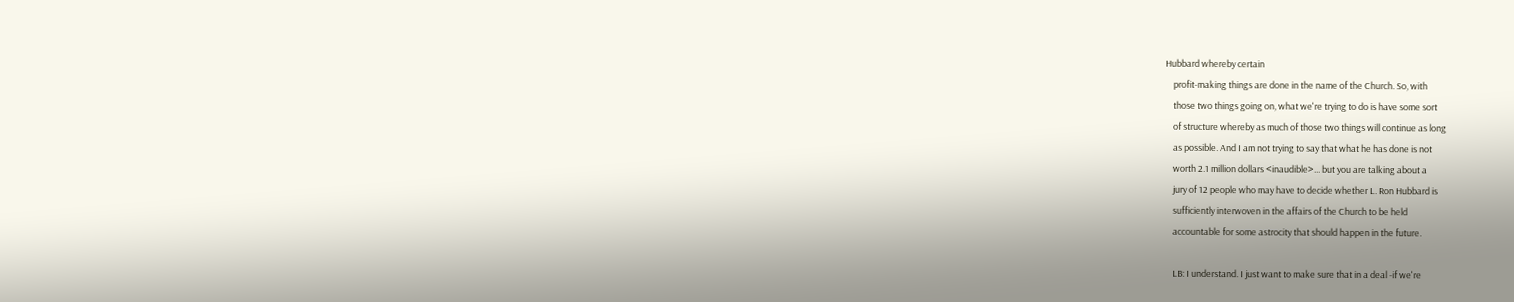Hubbard whereby certain
    profit-making things are done in the name of the Church. So, with
    those two things going on, what we're trying to do is have some sort
    of structure whereby as much of those two things will continue as long
    as possible. And I am not trying to say that what he has done is not
    worth 2.1 million dollars <inaudible>... but you are talking about a
    jury of 12 people who may have to decide whether L. Ron Hubbard is
    sufficiently interwoven in the affairs of the Church to be held
    accountable for some astrocity that should happen in the future.

    LB: I understand. I just want to make sure that in a deal -if we're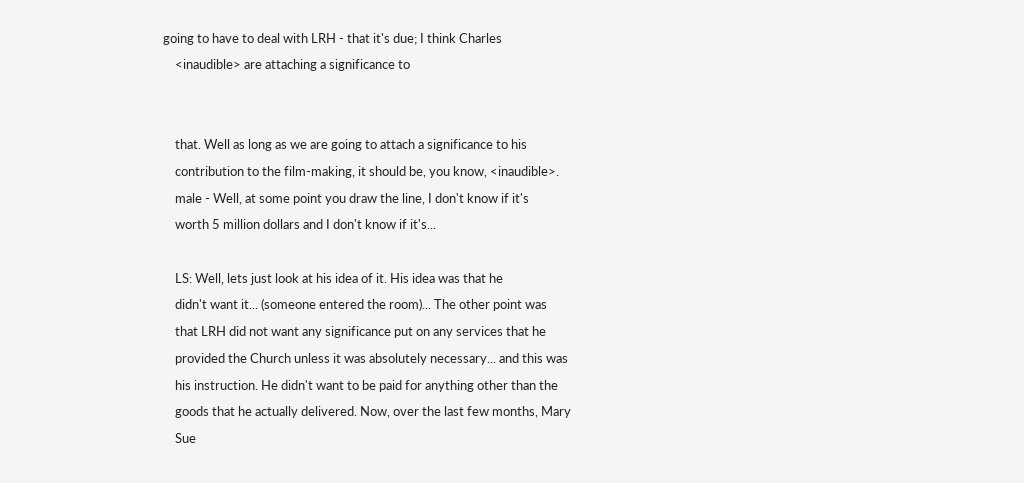going to have to deal with LRH - that it's due; I think Charles
    <inaudible> are attaching a significance to


    that. Well as long as we are going to attach a significance to his
    contribution to the film-making, it should be, you know, <inaudible>.
    male - Well, at some point you draw the line, I don't know if it's
    worth 5 million dollars and I don't know if it's...

    LS: Well, lets just look at his idea of it. His idea was that he
    didn't want it... (someone entered the room)... The other point was
    that LRH did not want any significance put on any services that he
    provided the Church unless it was absolutely necessary... and this was
    his instruction. He didn't want to be paid for anything other than the
    goods that he actually delivered. Now, over the last few months, Mary
    Sue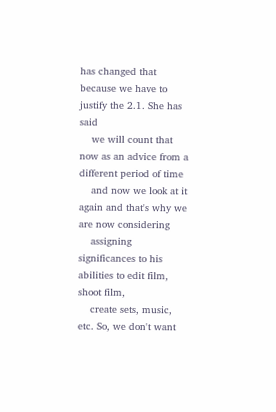has changed that because we have to justify the 2.1. She has said
    we will count that now as an advice from a different period of time
    and now we look at it again and that's why we are now considering
    assigning significances to his abilities to edit film, shoot film,
    create sets, music, etc. So, we don't want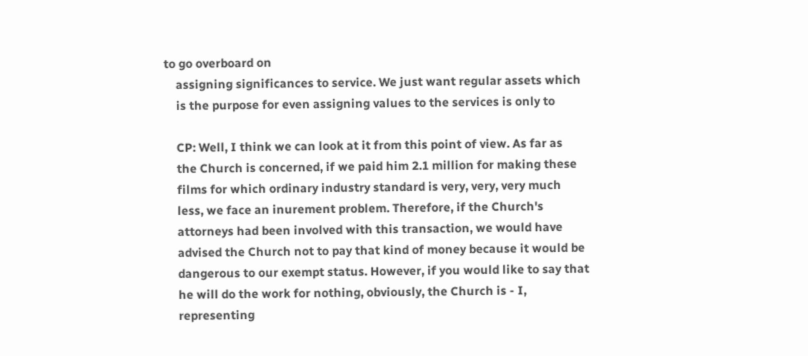to go overboard on
    assigning significances to service. We just want regular assets which
    is the purpose for even assigning values to the services is only to

    CP: Well, I think we can look at it from this point of view. As far as
    the Church is concerned, if we paid him 2.1 million for making these
    films for which ordinary industry standard is very, very, very much
    less, we face an inurement problem. Therefore, if the Church's
    attorneys had been involved with this transaction, we would have
    advised the Church not to pay that kind of money because it would be
    dangerous to our exempt status. However, if you would like to say that
    he will do the work for nothing, obviously, the Church is - I,
    representing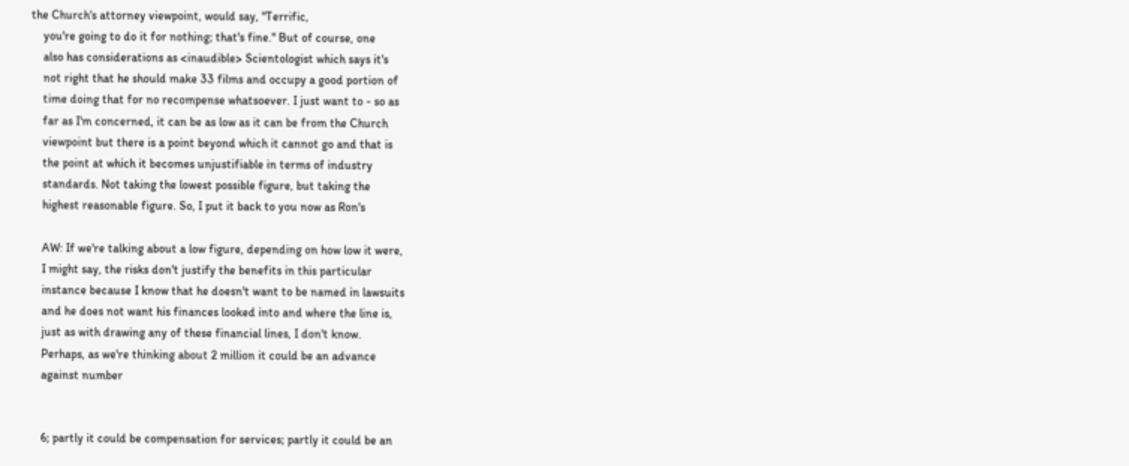the Church's attorney viewpoint, would say, "Terrific,
    you're going to do it for nothing; that's fine." But of course, one
    also has considerations as <inaudible> Scientologist which says it's
    not right that he should make 33 films and occupy a good portion of
    time doing that for no recompense whatsoever. I just want to - so as
    far as I'm concerned, it can be as low as it can be from the Church
    viewpoint but there is a point beyond which it cannot go and that is
    the point at which it becomes unjustifiable in terms of industry
    standards. Not taking the lowest possible figure, but taking the
    highest reasonable figure. So, I put it back to you now as Ron's

    AW: If we're talking about a low figure, depending on how low it were,
    I might say, the risks don't justify the benefits in this particular
    instance because I know that he doesn't want to be named in lawsuits
    and he does not want his finances looked into and where the line is,
    just as with drawing any of these financial lines, I don't know.
    Perhaps, as we're thinking about 2 million it could be an advance
    against number


    6; partly it could be compensation for services; partly it could be an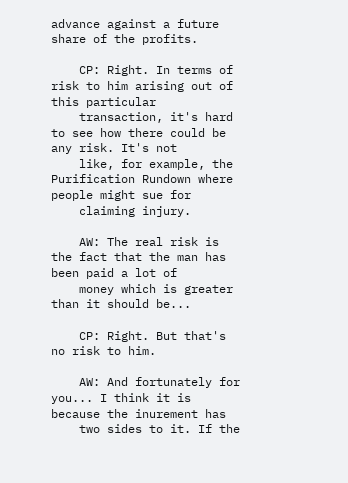advance against a future share of the profits.

    CP: Right. In terms of risk to him arising out of this particular
    transaction, it's hard to see how there could be any risk. It's not
    like, for example, the Purification Rundown where people might sue for
    claiming injury.

    AW: The real risk is the fact that the man has been paid a lot of
    money which is greater than it should be...

    CP: Right. But that's no risk to him.

    AW: And fortunately for you... I think it is because the inurement has
    two sides to it. If the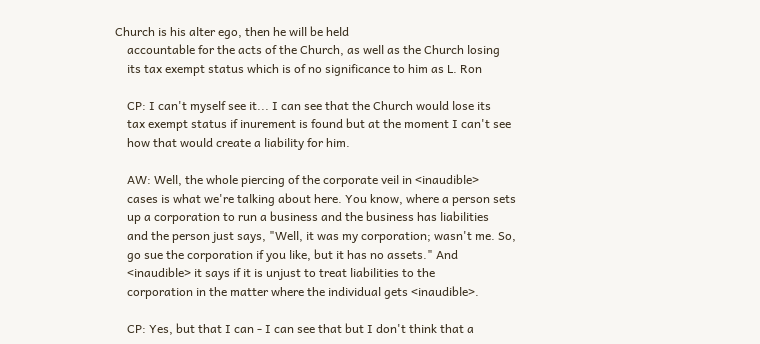Church is his alter ego, then he will be held
    accountable for the acts of the Church, as well as the Church losing
    its tax exempt status which is of no significance to him as L. Ron

    CP: I can't myself see it... I can see that the Church would lose its
    tax exempt status if inurement is found but at the moment I can't see
    how that would create a liability for him.

    AW: Well, the whole piercing of the corporate veil in <inaudible>
    cases is what we're talking about here. You know, where a person sets
    up a corporation to run a business and the business has liabilities
    and the person just says, "Well, it was my corporation; wasn't me. So,
    go sue the corporation if you like, but it has no assets." And
    <inaudible> it says if it is unjust to treat liabilities to the
    corporation in the matter where the individual gets <inaudible>.

    CP: Yes, but that I can - I can see that but I don't think that a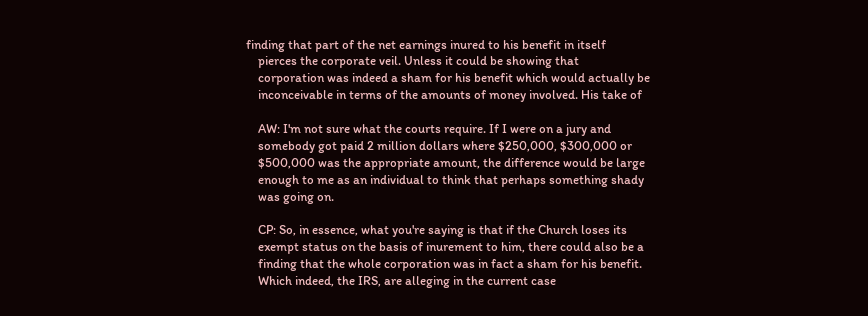finding that part of the net earnings inured to his benefit in itself
    pierces the corporate veil. Unless it could be showing that
    corporation was indeed a sham for his benefit which would actually be
    inconceivable in terms of the amounts of money involved. His take of

    AW: I'm not sure what the courts require. If I were on a jury and
    somebody got paid 2 million dollars where $250,000, $300,000 or
    $500,000 was the appropriate amount, the difference would be large
    enough to me as an individual to think that perhaps something shady
    was going on.

    CP: So, in essence, what you're saying is that if the Church loses its
    exempt status on the basis of inurement to him, there could also be a
    finding that the whole corporation was in fact a sham for his benefit.
    Which indeed, the IRS, are alleging in the current case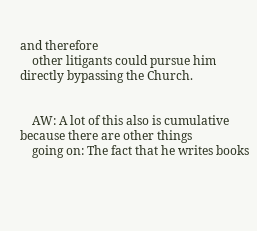and therefore
    other litigants could pursue him directly bypassing the Church.


    AW: A lot of this also is cumulative because there are other things
    going on: The fact that he writes books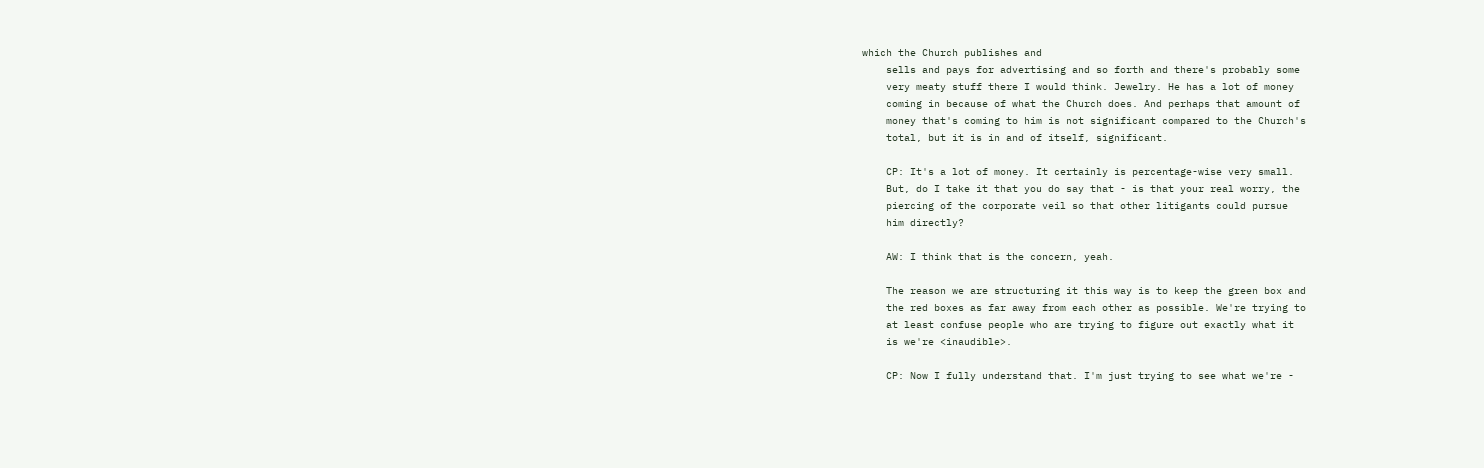which the Church publishes and
    sells and pays for advertising and so forth and there's probably some
    very meaty stuff there I would think. Jewelry. He has a lot of money
    coming in because of what the Church does. And perhaps that amount of
    money that's coming to him is not significant compared to the Church's
    total, but it is in and of itself, significant.

    CP: It's a lot of money. It certainly is percentage-wise very small.
    But, do I take it that you do say that - is that your real worry, the
    piercing of the corporate veil so that other litigants could pursue
    him directly?

    AW: I think that is the concern, yeah.

    The reason we are structuring it this way is to keep the green box and
    the red boxes as far away from each other as possible. We're trying to
    at least confuse people who are trying to figure out exactly what it
    is we're <inaudible>.

    CP: Now I fully understand that. I'm just trying to see what we're -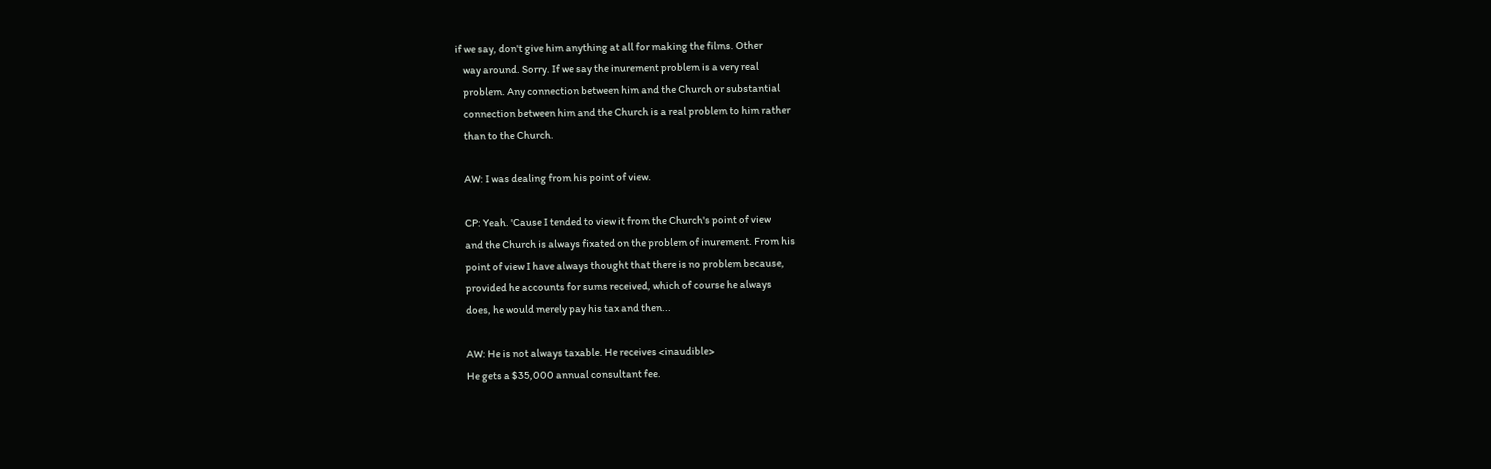if we say, don't give him anything at all for making the films. Other
    way around. Sorry. If we say the inurement problem is a very real
    problem. Any connection between him and the Church or substantial
    connection between him and the Church is a real problem to him rather
    than to the Church.

    AW: I was dealing from his point of view.

    CP: Yeah. 'Cause I tended to view it from the Church's point of view
    and the Church is always fixated on the problem of inurement. From his
    point of view I have always thought that there is no problem because,
    provided he accounts for sums received, which of course he always
    does, he would merely pay his tax and then...

    AW: He is not always taxable. He receives <inaudible>
    He gets a $35,000 annual consultant fee.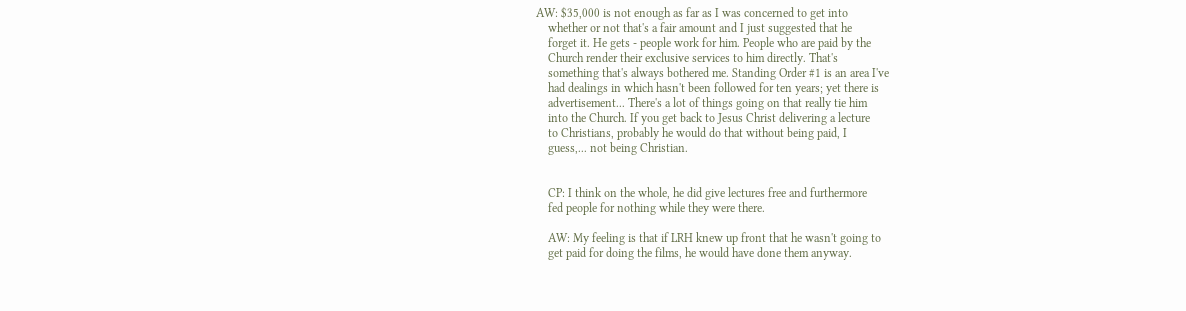AW: $35,000 is not enough as far as I was concerned to get into
    whether or not that's a fair amount and I just suggested that he
    forget it. He gets - people work for him. People who are paid by the
    Church render their exclusive services to him directly. That's
    something that's always bothered me. Standing Order #1 is an area I've
    had dealings in which hasn't been followed for ten years; yet there is
    advertisement... There's a lot of things going on that really tie him
    into the Church. If you get back to Jesus Christ delivering a lecture
    to Christians, probably he would do that without being paid, I
    guess,... not being Christian.


    CP: I think on the whole, he did give lectures free and furthermore
    fed people for nothing while they were there.

    AW: My feeling is that if LRH knew up front that he wasn't going to
    get paid for doing the films, he would have done them anyway.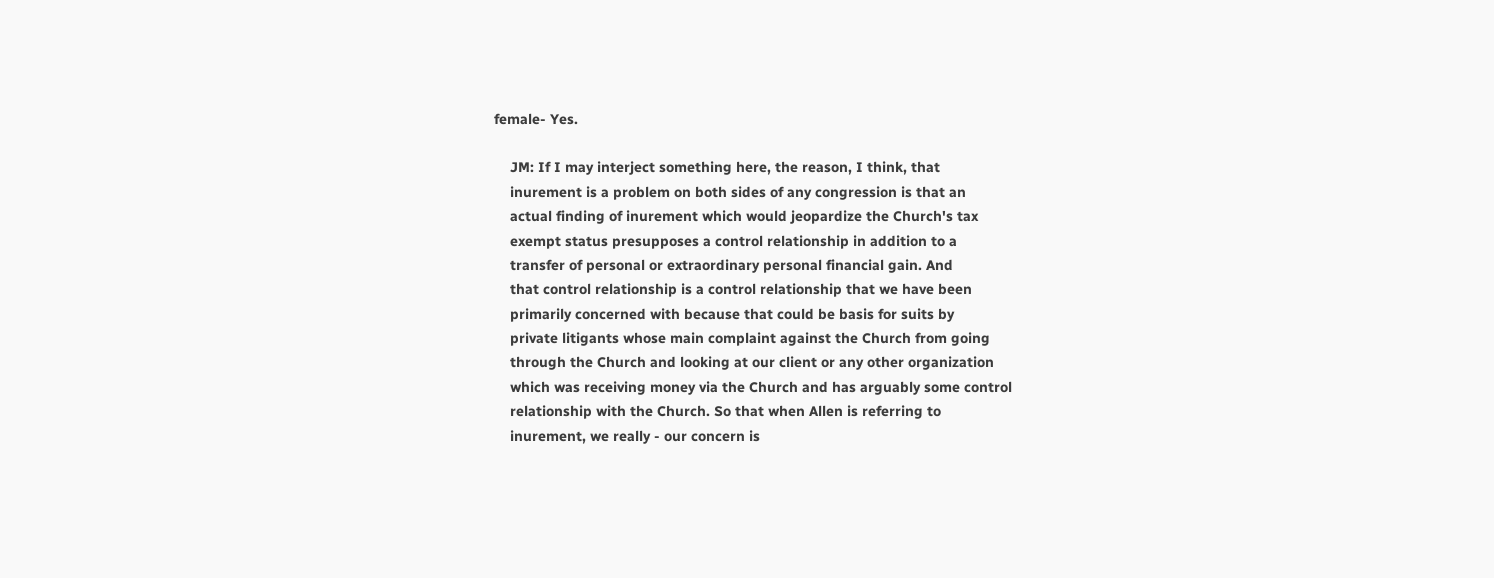female- Yes.

    JM: If I may interject something here, the reason, I think, that
    inurement is a problem on both sides of any congression is that an
    actual finding of inurement which would jeopardize the Church's tax
    exempt status presupposes a control relationship in addition to a
    transfer of personal or extraordinary personal financial gain. And
    that control relationship is a control relationship that we have been
    primarily concerned with because that could be basis for suits by
    private litigants whose main complaint against the Church from going
    through the Church and looking at our client or any other organization
    which was receiving money via the Church and has arguably some control
    relationship with the Church. So that when Allen is referring to
    inurement, we really - our concern is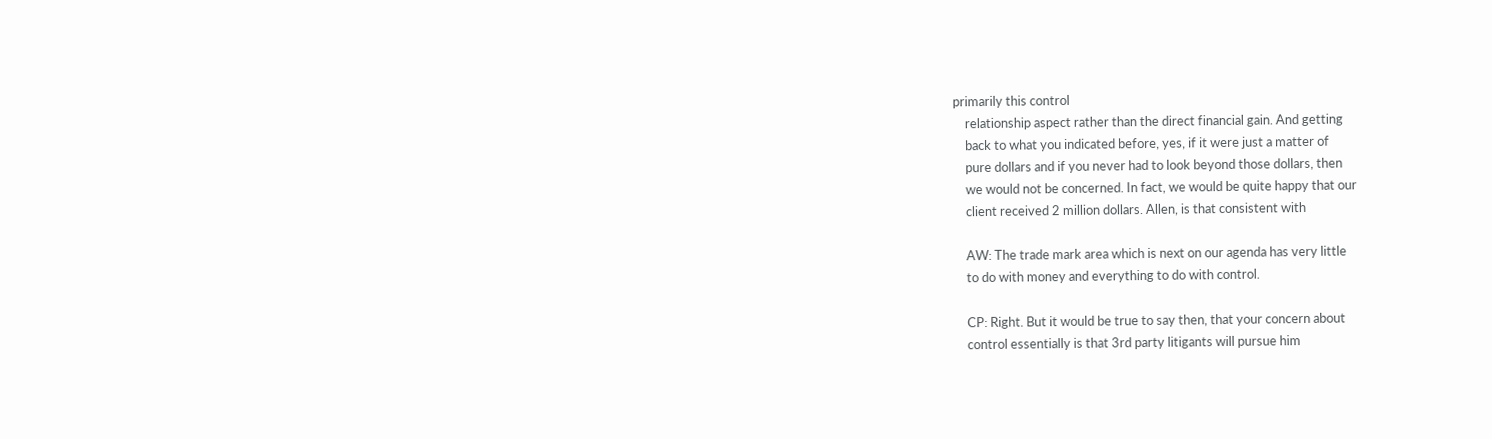primarily this control
    relationship aspect rather than the direct financial gain. And getting
    back to what you indicated before, yes, if it were just a matter of
    pure dollars and if you never had to look beyond those dollars, then
    we would not be concerned. In fact, we would be quite happy that our
    client received 2 million dollars. Allen, is that consistent with

    AW: The trade mark area which is next on our agenda has very little
    to do with money and everything to do with control.

    CP: Right. But it would be true to say then, that your concern about
    control essentially is that 3rd party litigants will pursue him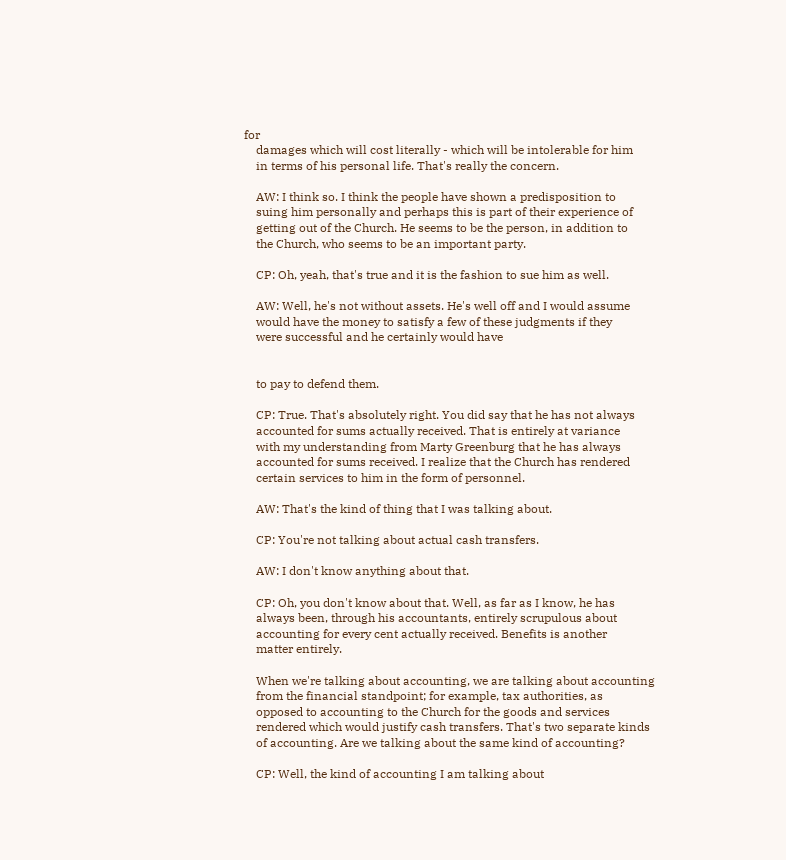for
    damages which will cost literally - which will be intolerable for him
    in terms of his personal life. That's really the concern.

    AW: I think so. I think the people have shown a predisposition to
    suing him personally and perhaps this is part of their experience of
    getting out of the Church. He seems to be the person, in addition to
    the Church, who seems to be an important party.

    CP: Oh, yeah, that's true and it is the fashion to sue him as well.

    AW: Well, he's not without assets. He's well off and I would assume
    would have the money to satisfy a few of these judgments if they
    were successful and he certainly would have


    to pay to defend them.

    CP: True. That's absolutely right. You did say that he has not always
    accounted for sums actually received. That is entirely at variance
    with my understanding from Marty Greenburg that he has always
    accounted for sums received. I realize that the Church has rendered
    certain services to him in the form of personnel.

    AW: That's the kind of thing that I was talking about.

    CP: You're not talking about actual cash transfers.

    AW: I don't know anything about that.

    CP: Oh, you don't know about that. Well, as far as I know, he has
    always been, through his accountants, entirely scrupulous about
    accounting for every cent actually received. Benefits is another
    matter entirely.

    When we're talking about accounting, we are talking about accounting
    from the financial standpoint; for example, tax authorities, as
    opposed to accounting to the Church for the goods and services
    rendered which would justify cash transfers. That's two separate kinds
    of accounting. Are we talking about the same kind of accounting?

    CP: Well, the kind of accounting I am talking about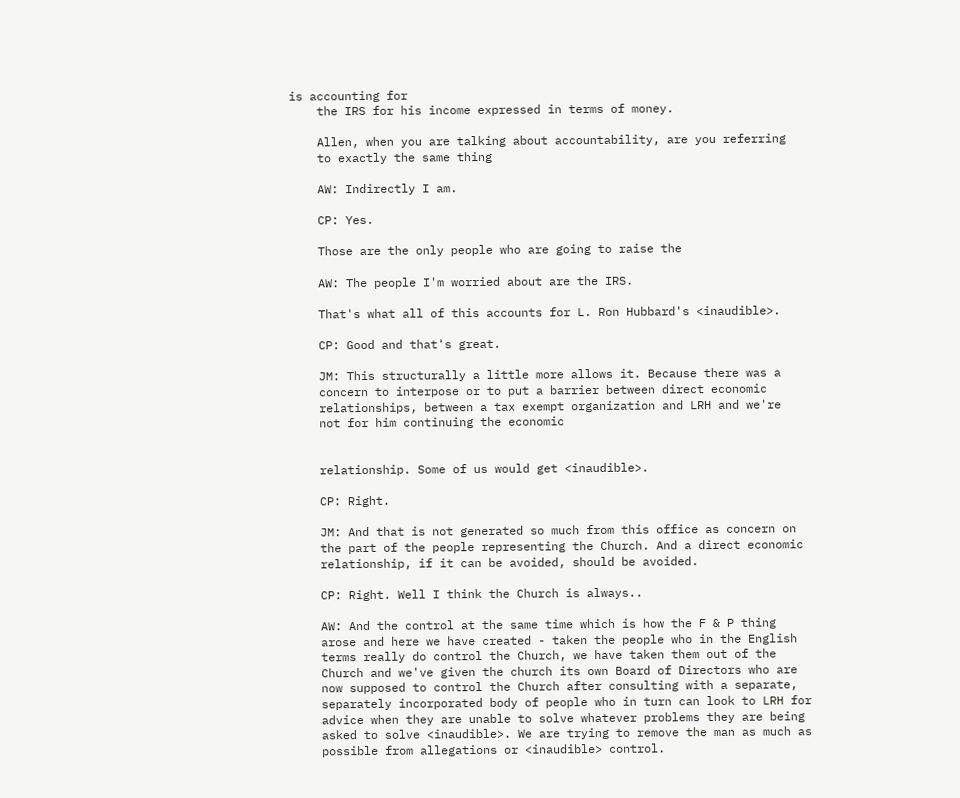is accounting for
    the IRS for his income expressed in terms of money.

    Allen, when you are talking about accountability, are you referring
    to exactly the same thing

    AW: Indirectly I am.

    CP: Yes.

    Those are the only people who are going to raise the

    AW: The people I'm worried about are the IRS.

    That's what all of this accounts for L. Ron Hubbard's <inaudible>.

    CP: Good and that's great.

    JM: This structurally a little more allows it. Because there was a
    concern to interpose or to put a barrier between direct economic
    relationships, between a tax exempt organization and LRH and we're
    not for him continuing the economic


    relationship. Some of us would get <inaudible>.

    CP: Right.

    JM: And that is not generated so much from this office as concern on
    the part of the people representing the Church. And a direct economic
    relationship, if it can be avoided, should be avoided.

    CP: Right. Well I think the Church is always..

    AW: And the control at the same time which is how the F & P thing
    arose and here we have created - taken the people who in the English
    terms really do control the Church, we have taken them out of the
    Church and we've given the church its own Board of Directors who are
    now supposed to control the Church after consulting with a separate,
    separately incorporated body of people who in turn can look to LRH for
    advice when they are unable to solve whatever problems they are being
    asked to solve <inaudible>. We are trying to remove the man as much as
    possible from allegations or <inaudible> control.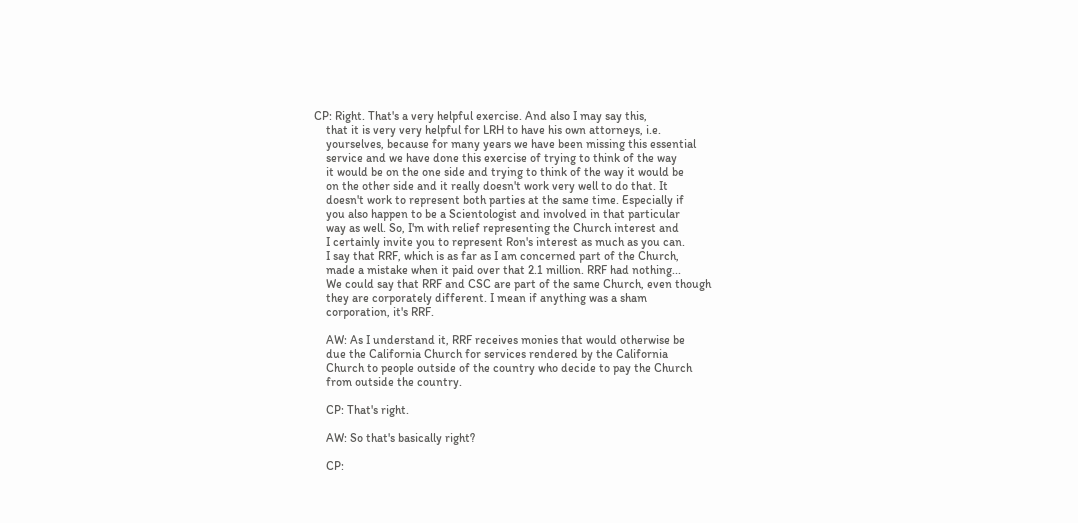CP: Right. That's a very helpful exercise. And also I may say this,
    that it is very very helpful for LRH to have his own attorneys, i.e.
    yourselves, because for many years we have been missing this essential
    service and we have done this exercise of trying to think of the way
    it would be on the one side and trying to think of the way it would be
    on the other side and it really doesn't work very well to do that. It
    doesn't work to represent both parties at the same time. Especially if
    you also happen to be a Scientologist and involved in that particular
    way as well. So, I'm with relief representing the Church interest and
    I certainly invite you to represent Ron's interest as much as you can.
    I say that RRF, which is as far as I am concerned part of the Church,
    made a mistake when it paid over that 2.1 million. RRF had nothing...
    We could say that RRF and CSC are part of the same Church, even though
    they are corporately different. I mean if anything was a sham
    corporation, it's RRF.

    AW: As I understand it, RRF receives monies that would otherwise be
    due the California Church for services rendered by the California
    Church to people outside of the country who decide to pay the Church
    from outside the country.

    CP: That's right.

    AW: So that's basically right?

    CP: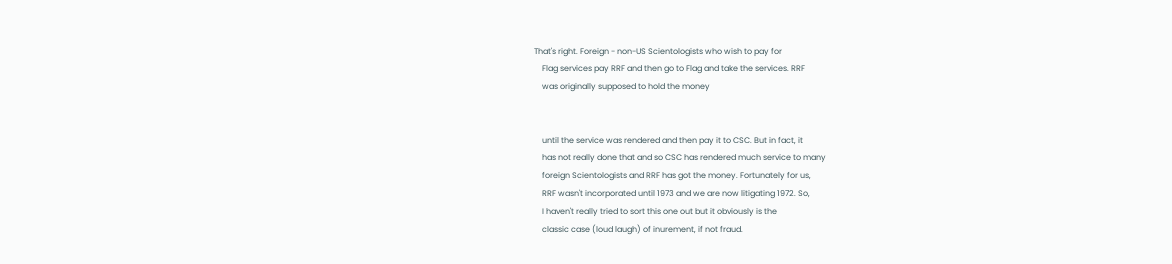That's right. Foreign - non-US Scientologists who wish to pay for
    Flag services pay RRF and then go to Flag and take the services. RRF
    was originally supposed to hold the money


    until the service was rendered and then pay it to CSC. But in fact, it
    has not really done that and so CSC has rendered much service to many
    foreign Scientologists and RRF has got the money. Fortunately for us,
    RRF wasn't incorporated until 1973 and we are now litigating 1972. So,
    I haven't really tried to sort this one out but it obviously is the
    classic case (loud laugh) of inurement, if not fraud.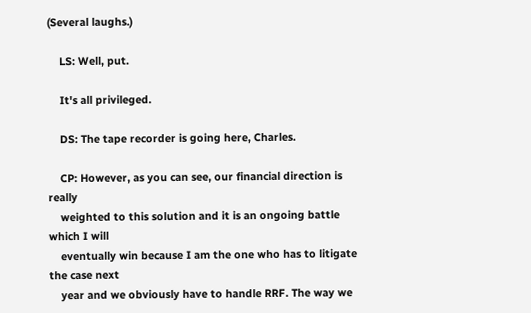(Several laughs.)

    LS: Well, put.

    It's all privileged.

    DS: The tape recorder is going here, Charles.

    CP: However, as you can see, our financial direction is really
    weighted to this solution and it is an ongoing battle which I will
    eventually win because I am the one who has to litigate the case next
    year and we obviously have to handle RRF. The way we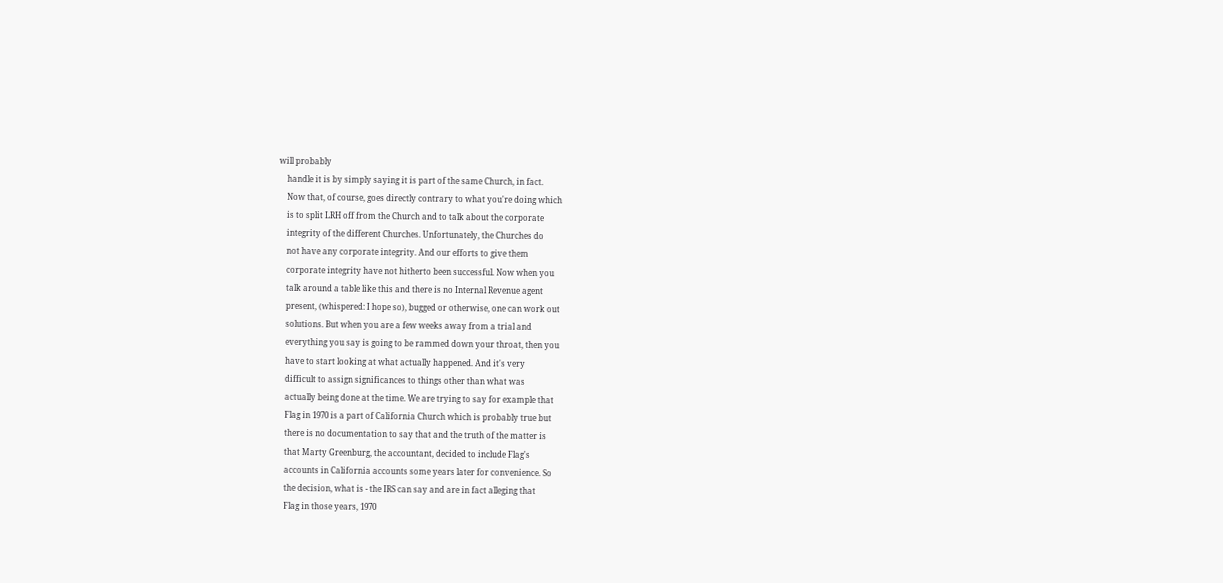will probably
    handle it is by simply saying it is part of the same Church, in fact.
    Now that, of course, goes directly contrary to what you're doing which
    is to split LRH off from the Church and to talk about the corporate
    integrity of the different Churches. Unfortunately, the Churches do
    not have any corporate integrity. And our efforts to give them
    corporate integrity have not hitherto been successful. Now when you
    talk around a table like this and there is no Internal Revenue agent
    present, (whispered: I hope so), bugged or otherwise, one can work out
    solutions. But when you are a few weeks away from a trial and
    everything you say is going to be rammed down your throat, then you
    have to start looking at what actually happened. And it's very
    difficult to assign significances to things other than what was
    actually being done at the time. We are trying to say for example that
    Flag in 1970 is a part of California Church which is probably true but
    there is no documentation to say that and the truth of the matter is
    that Marty Greenburg, the accountant, decided to include Flag's
    accounts in California accounts some years later for convenience. So
    the decision, what is - the IRS can say and are in fact alleging that
    Flag in those years, 1970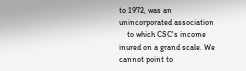to 1972, was an unincorporated association
    to which CSC's income inured on a grand scale. We cannot point to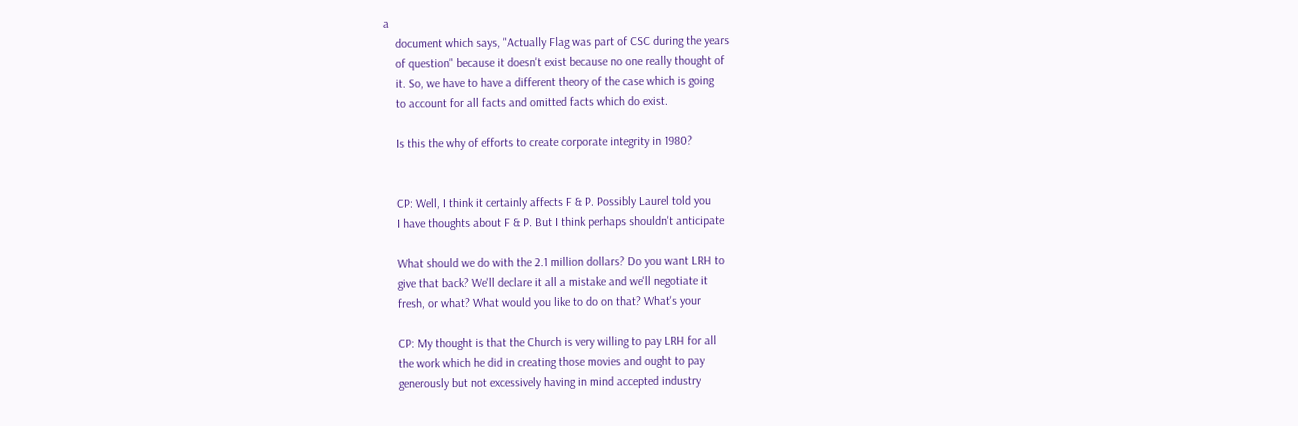a
    document which says, "Actually Flag was part of CSC during the years
    of question" because it doesn't exist because no one really thought of
    it. So, we have to have a different theory of the case which is going
    to account for all facts and omitted facts which do exist.

    Is this the why of efforts to create corporate integrity in 1980?


    CP: Well, I think it certainly affects F & P. Possibly Laurel told you
    I have thoughts about F & P. But I think perhaps shouldn't anticipate

    What should we do with the 2.1 million dollars? Do you want LRH to
    give that back? We'll declare it all a mistake and we'll negotiate it
    fresh, or what? What would you like to do on that? What's your

    CP: My thought is that the Church is very willing to pay LRH for all
    the work which he did in creating those movies and ought to pay
    generously but not excessively having in mind accepted industry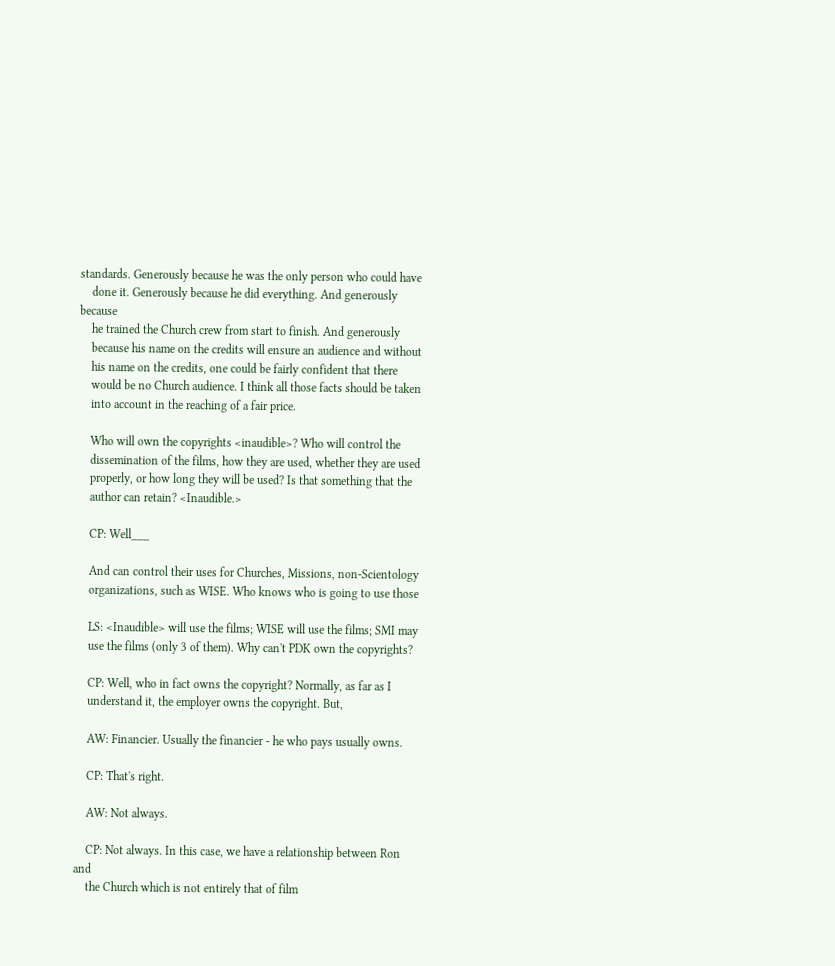standards. Generously because he was the only person who could have
    done it. Generously because he did everything. And generously because
    he trained the Church crew from start to finish. And generously
    because his name on the credits will ensure an audience and without
    his name on the credits, one could be fairly confident that there
    would be no Church audience. I think all those facts should be taken
    into account in the reaching of a fair price.

    Who will own the copyrights <inaudible>? Who will control the
    dissemination of the films, how they are used, whether they are used
    properly, or how long they will be used? Is that something that the
    author can retain? <Inaudible.>

    CP: Well___

    And can control their uses for Churches, Missions, non-Scientology
    organizations, such as WISE. Who knows who is going to use those

    LS: <Inaudible> will use the films; WISE will use the films; SMI may
    use the films (only 3 of them). Why can't PDK own the copyrights?

    CP: Well, who in fact owns the copyright? Normally, as far as I
    understand it, the employer owns the copyright. But,

    AW: Financier. Usually the financier - he who pays usually owns.

    CP: That's right.

    AW: Not always.

    CP: Not always. In this case, we have a relationship between Ron and
    the Church which is not entirely that of film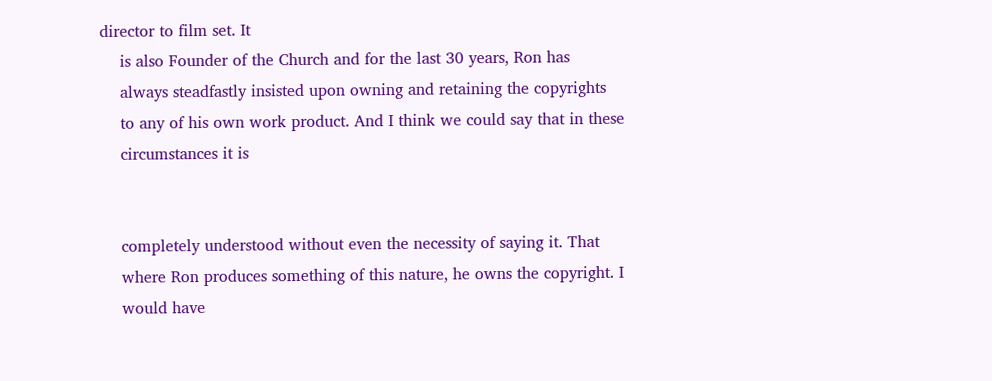director to film set. It
    is also Founder of the Church and for the last 30 years, Ron has
    always steadfastly insisted upon owning and retaining the copyrights
    to any of his own work product. And I think we could say that in these
    circumstances it is


    completely understood without even the necessity of saying it. That
    where Ron produces something of this nature, he owns the copyright. I
    would have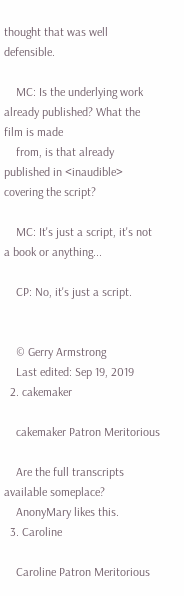thought that was well defensible.

    MC: Is the underlying work already published? What the film is made
    from, is that already published in <inaudible> covering the script?

    MC: It's just a script, it's not a book or anything...

    CP: No, it's just a script.


    © Gerry Armstrong
    Last edited: Sep 19, 2019
  2. cakemaker

    cakemaker Patron Meritorious

    Are the full transcripts available someplace?
    AnonyMary likes this.
  3. Caroline

    Caroline Patron Meritorious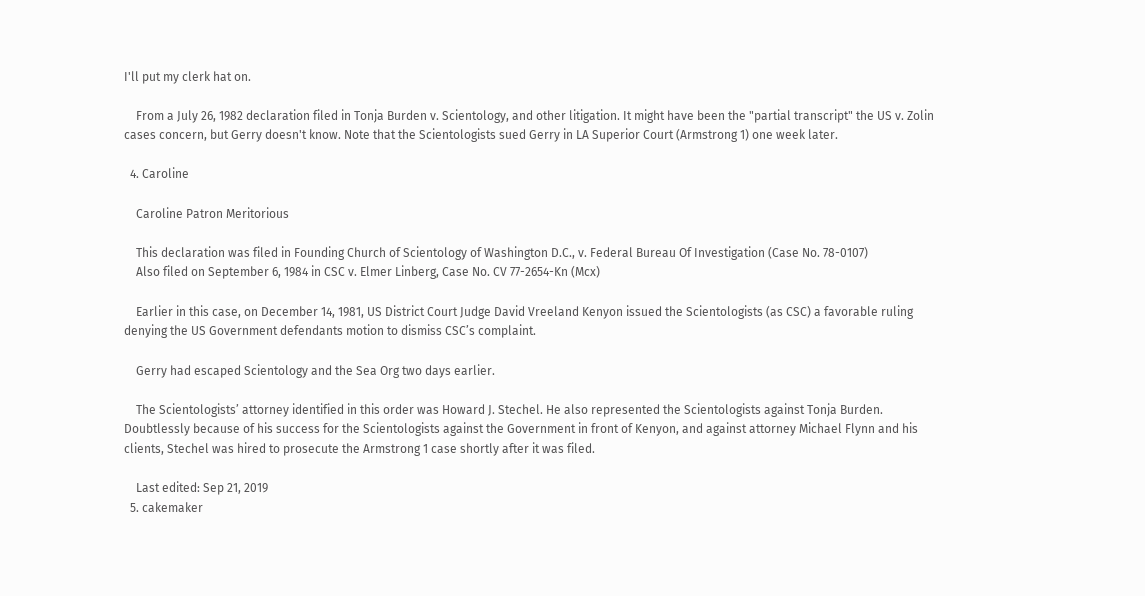I'll put my clerk hat on.

    From a July 26, 1982 declaration filed in Tonja Burden v. Scientology, and other litigation. It might have been the "partial transcript" the US v. Zolin cases concern, but Gerry doesn't know. Note that the Scientologists sued Gerry in LA Superior Court (Armstrong 1) one week later.

  4. Caroline

    Caroline Patron Meritorious

    This declaration was filed in Founding Church of Scientology of Washington D.C., v. Federal Bureau Of Investigation (Case No. 78-0107)
    Also filed on September 6, 1984 in CSC v. Elmer Linberg, Case No. CV 77-2654-Kn (Mcx)

    Earlier in this case, on December 14, 1981, US District Court Judge David Vreeland Kenyon issued the Scientologists (as CSC) a favorable ruling denying the US Government defendants motion to dismiss CSC’s complaint.

    Gerry had escaped Scientology and the Sea Org two days earlier.

    The Scientologists’ attorney identified in this order was Howard J. Stechel. He also represented the Scientologists against Tonja Burden. Doubtlessly because of his success for the Scientologists against the Government in front of Kenyon, and against attorney Michael Flynn and his clients, Stechel was hired to prosecute the Armstrong 1 case shortly after it was filed.

    Last edited: Sep 21, 2019
  5. cakemaker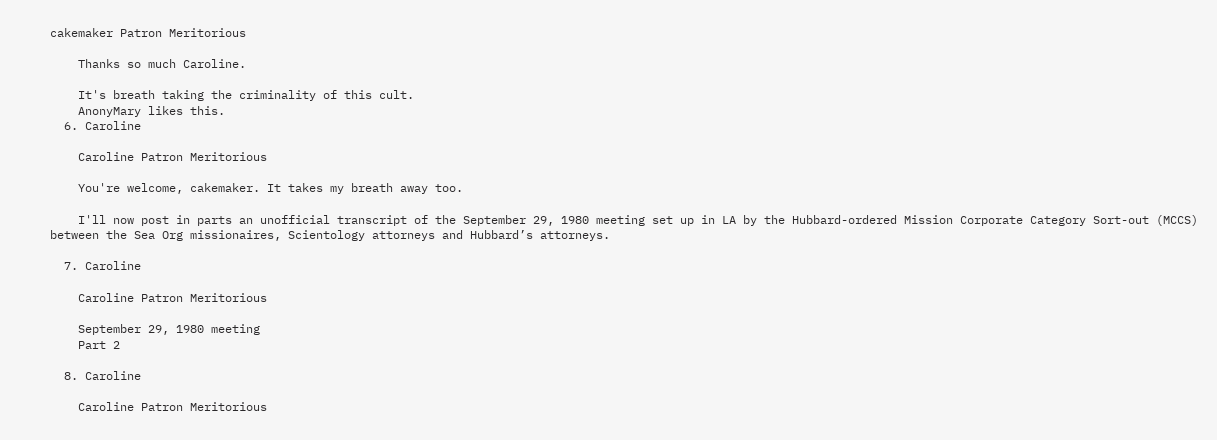cakemaker Patron Meritorious

    Thanks so much Caroline.

    It's breath taking the criminality of this cult.
    AnonyMary likes this.
  6. Caroline

    Caroline Patron Meritorious

    You're welcome, cakemaker. It takes my breath away too.

    I'll now post in parts an unofficial transcript of the September 29, 1980 meeting set up in LA by the Hubbard-ordered Mission Corporate Category Sort-out (MCCS) between the Sea Org missionaires, Scientology attorneys and Hubbard’s attorneys.

  7. Caroline

    Caroline Patron Meritorious

    September 29, 1980 meeting
    Part 2

  8. Caroline

    Caroline Patron Meritorious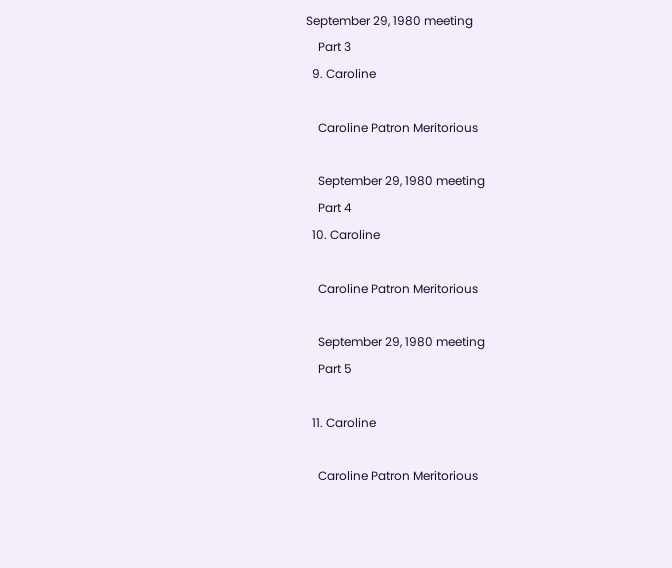September 29, 1980 meeting
    Part 3
  9. Caroline

    Caroline Patron Meritorious

    September 29, 1980 meeting
    Part 4
  10. Caroline

    Caroline Patron Meritorious

    September 29, 1980 meeting
    Part 5

  11. Caroline

    Caroline Patron Meritorious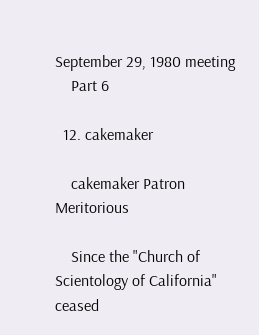September 29, 1980 meeting
    Part 6

  12. cakemaker

    cakemaker Patron Meritorious

    Since the "Church of Scientology of California" ceased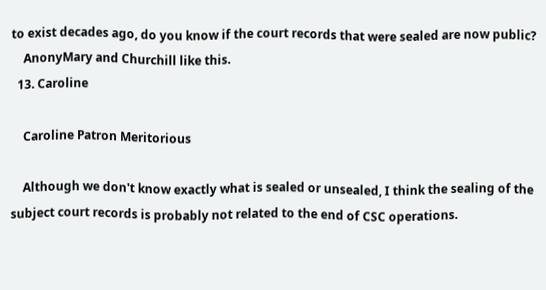to exist decades ago, do you know if the court records that were sealed are now public?
    AnonyMary and Churchill like this.
  13. Caroline

    Caroline Patron Meritorious

    Although we don't know exactly what is sealed or unsealed, I think the sealing of the subject court records is probably not related to the end of CSC operations.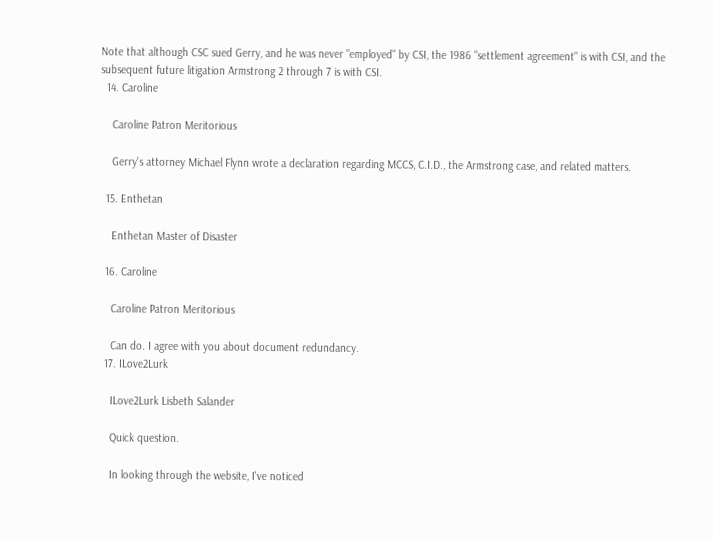Note that although CSC sued Gerry, and he was never "employed" by CSI, the 1986 "settlement agreement" is with CSI, and the subsequent future litigation Armstrong 2 through 7 is with CSI.
  14. Caroline

    Caroline Patron Meritorious

    Gerry's attorney Michael Flynn wrote a declaration regarding MCCS, C.I.D., the Armstrong case, and related matters.

  15. Enthetan

    Enthetan Master of Disaster

  16. Caroline

    Caroline Patron Meritorious

    Can do. I agree with you about document redundancy.
  17. ILove2Lurk

    ILove2Lurk Lisbeth Salander

    Quick question.

    In looking through the website, I've noticed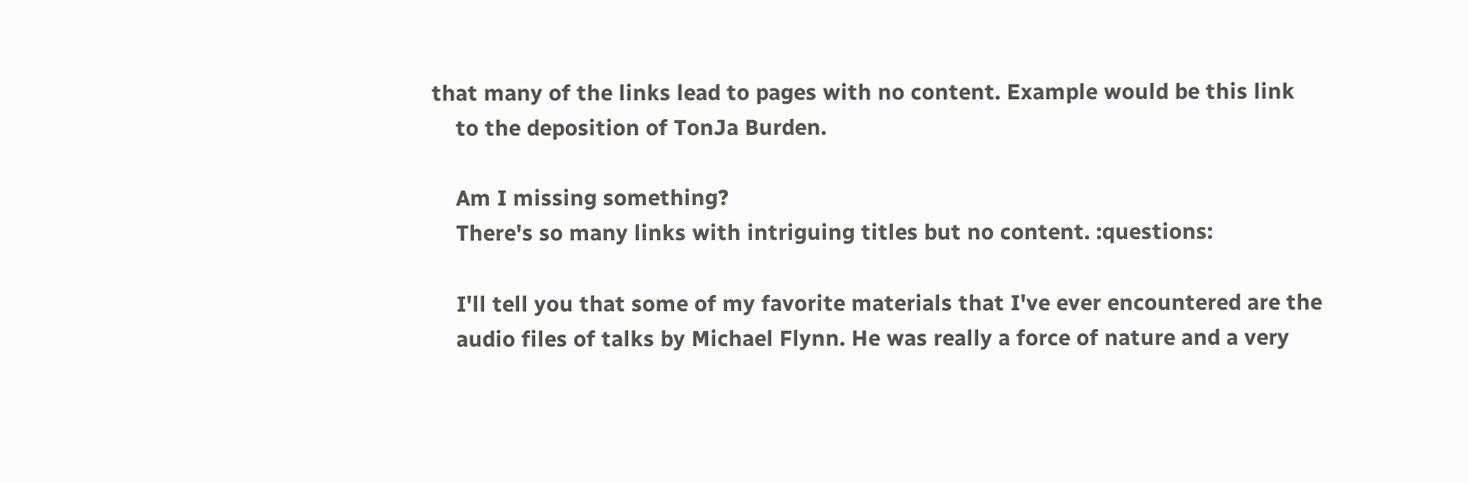that many of the links lead to pages with no content. Example would be this link
    to the deposition of TonJa Burden.

    Am I missing something?
    There's so many links with intriguing titles but no content. :questions:

    I'll tell you that some of my favorite materials that I've ever encountered are the
    audio files of talks by Michael Flynn. He was really a force of nature and a very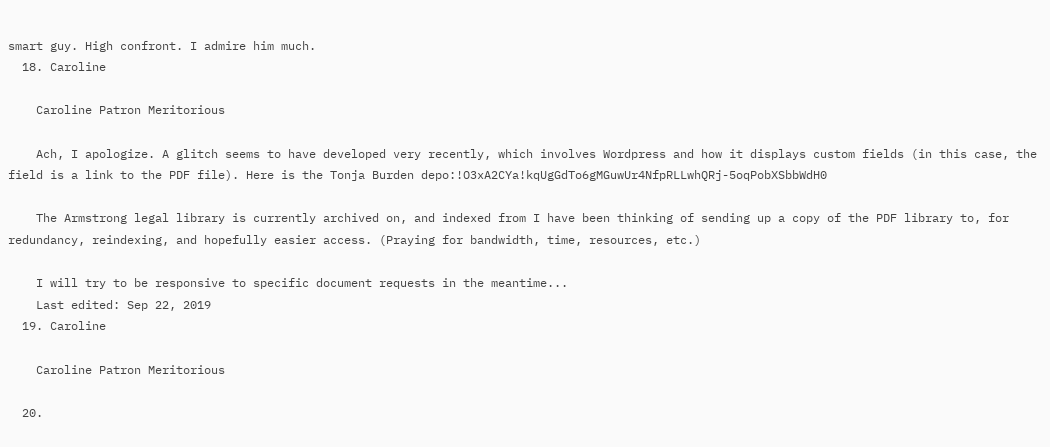smart guy. High confront. I admire him much.
  18. Caroline

    Caroline Patron Meritorious

    Ach, I apologize. A glitch seems to have developed very recently, which involves Wordpress and how it displays custom fields (in this case, the field is a link to the PDF file). Here is the Tonja Burden depo:!O3xA2CYa!kqUgGdTo6gMGuwUr4NfpRLLwhQRj-5oqPobXSbbWdH0

    The Armstrong legal library is currently archived on, and indexed from I have been thinking of sending up a copy of the PDF library to, for redundancy, reindexing, and hopefully easier access. (Praying for bandwidth, time, resources, etc.)

    I will try to be responsive to specific document requests in the meantime...
    Last edited: Sep 22, 2019
  19. Caroline

    Caroline Patron Meritorious

  20.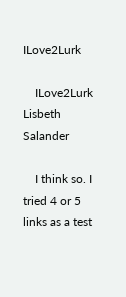ILove2Lurk

    ILove2Lurk Lisbeth Salander

    I think so. I tried 4 or 5 links as a test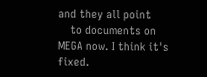and they all point
    to documents on MEGA now. I think it's fixed.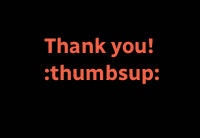Thank you! :thumbsup: